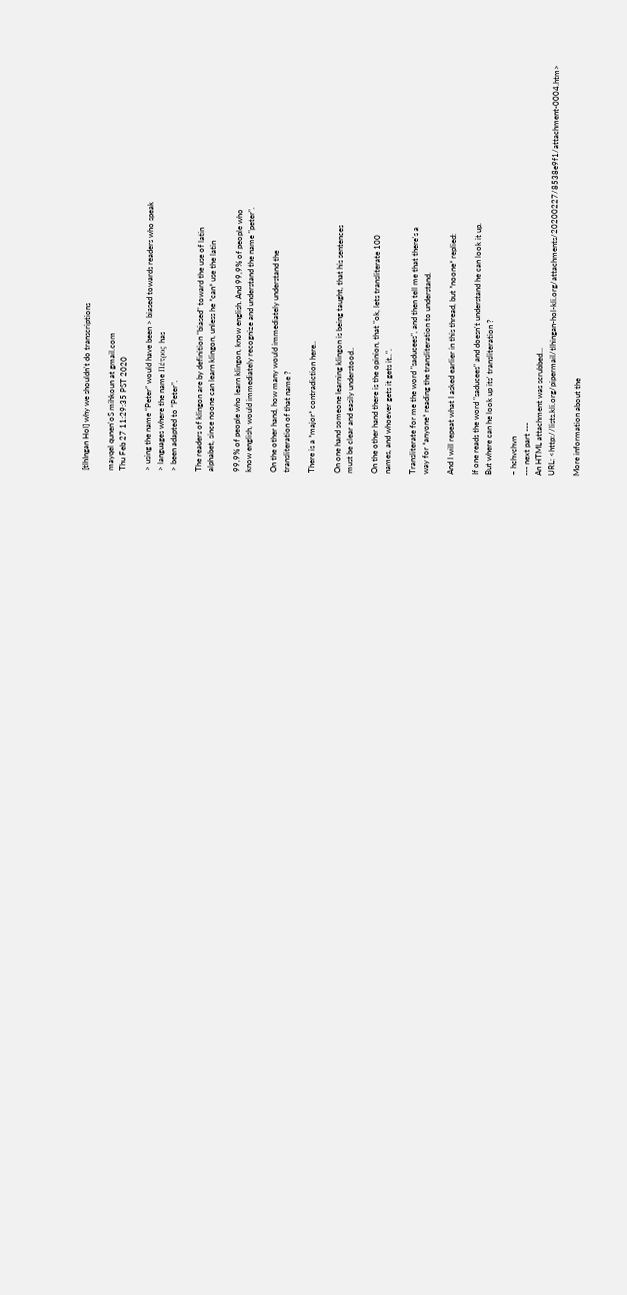[tlhIngan Hol] why we shouldn't do transcriptions

mayqel qunen'oS mihkoun at gmail.com
Thu Feb 27 11:29:35 PST 2020

> using the name “Peter” would have been > biased towards readers who speak
> languages where the name Πέτρος has
> been adapted to “Peter”.

The readers of klingon are by definition "biased" toward the use of latin
alphabet, since noone can learn klingon, unless he *can* use the latin

99,9% of people who learn klingon, know english. And 99,9% of people who
know english, would immediately recognize and understand the name "peter".

On the other hand, how many would immediately understand the
transliteration of that name ?

There is a *major* contradiction here..

On one hand someone learning klingon is being taught, that his sentences
must be clear and easily understood..

On the other hand there is the opinion, that "ok, lets transliterate 100
names, and whoever gets it gets it..".

Transliterate for me the word "saducees", and then tell me that there's a
way for *anyone* reading the transliteration to understand.

And I will repeat what I asked earlier in this thread, but *noone* replied:

If one reads the word "saducees" and doesn't understand he can look it up.
But where can he look up its' transliteration ?

~ hchvchvn
--- next part ---
An HTML attachment was scrubbed...
URL: <http://lists.kli.org/pipermail/tlhingan-hol-kli.org/attachments/20200227/8538e9f1/attachment-0004.htm>

More information about the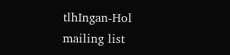tlhIngan-Hol mailing list